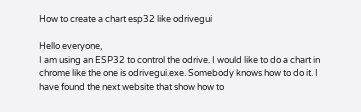How to create a chart esp32 like odrivegui

Hello everyone,
I am using an ESP32 to control the odrive. I would like to do a chart in chrome like the one is odrivegui.exe. Somebody knows how to do it. I have found the next website that show how to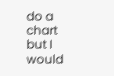do a chart but I would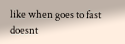like when goes to fast doesnt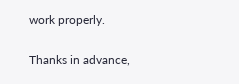work properly.

Thanks in advance,